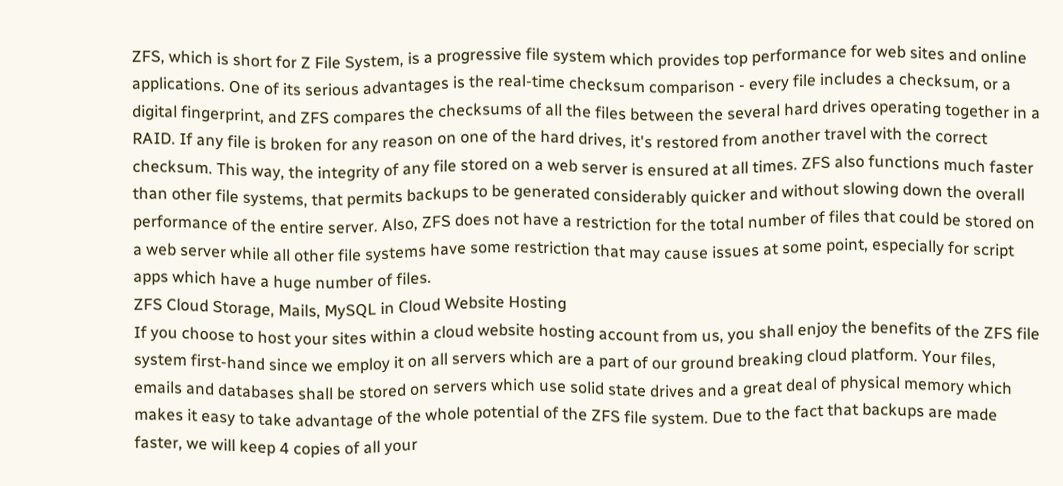ZFS, which is short for Z File System, is a progressive file system which provides top performance for web sites and online applications. One of its serious advantages is the real-time checksum comparison - every file includes a checksum, or a digital fingerprint, and ZFS compares the checksums of all the files between the several hard drives operating together in a RAID. If any file is broken for any reason on one of the hard drives, it's restored from another travel with the correct checksum. This way, the integrity of any file stored on a web server is ensured at all times. ZFS also functions much faster than other file systems, that permits backups to be generated considerably quicker and without slowing down the overall performance of the entire server. Also, ZFS does not have a restriction for the total number of files that could be stored on a web server while all other file systems have some restriction that may cause issues at some point, especially for script apps which have a huge number of files.
ZFS Cloud Storage, Mails, MySQL in Cloud Website Hosting
If you choose to host your sites within a cloud website hosting account from us, you shall enjoy the benefits of the ZFS file system first-hand since we employ it on all servers which are a part of our ground breaking cloud platform. Your files, emails and databases shall be stored on servers which use solid state drives and a great deal of physical memory which makes it easy to take advantage of the whole potential of the ZFS file system. Due to the fact that backups are made faster, we will keep 4 copies of all your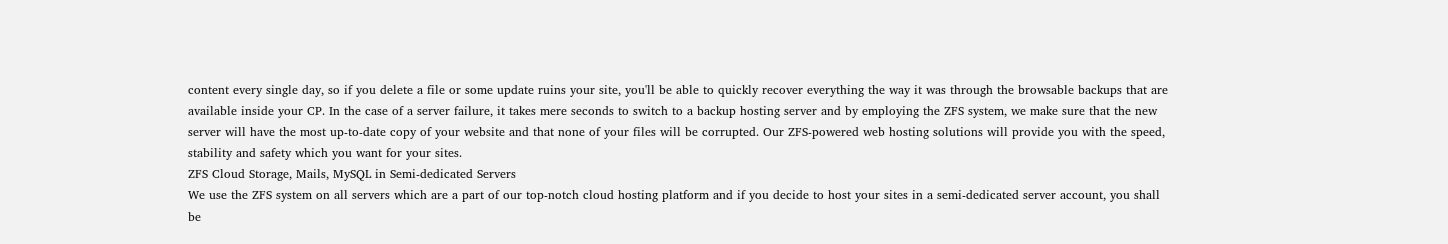content every single day, so if you delete a file or some update ruins your site, you'll be able to quickly recover everything the way it was through the browsable backups that are available inside your CP. In the case of a server failure, it takes mere seconds to switch to a backup hosting server and by employing the ZFS system, we make sure that the new server will have the most up-to-date copy of your website and that none of your files will be corrupted. Our ZFS-powered web hosting solutions will provide you with the speed, stability and safety which you want for your sites.
ZFS Cloud Storage, Mails, MySQL in Semi-dedicated Servers
We use the ZFS system on all servers which are a part of our top-notch cloud hosting platform and if you decide to host your sites in a semi-dedicated server account, you shall be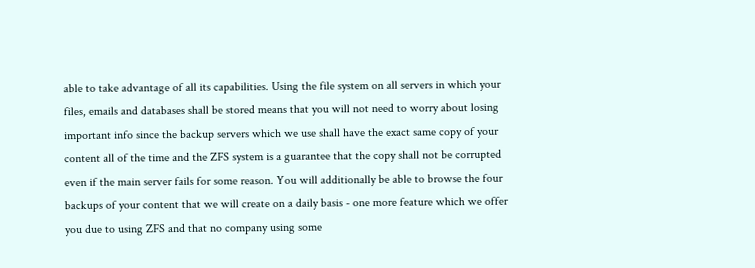able to take advantage of all its capabilities. Using the file system on all servers in which your files, emails and databases shall be stored means that you will not need to worry about losing important info since the backup servers which we use shall have the exact same copy of your content all of the time and the ZFS system is a guarantee that the copy shall not be corrupted even if the main server fails for some reason. You will additionally be able to browse the four backups of your content that we will create on a daily basis - one more feature which we offer you due to using ZFS and that no company using some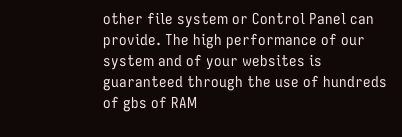other file system or Control Panel can provide. The high performance of our system and of your websites is guaranteed through the use of hundreds of gbs of RAM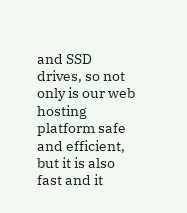and SSD drives, so not only is our web hosting platform safe and efficient, but it is also fast and it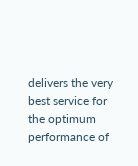delivers the very best service for the optimum performance of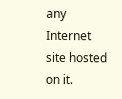any Internet site hosted on it.